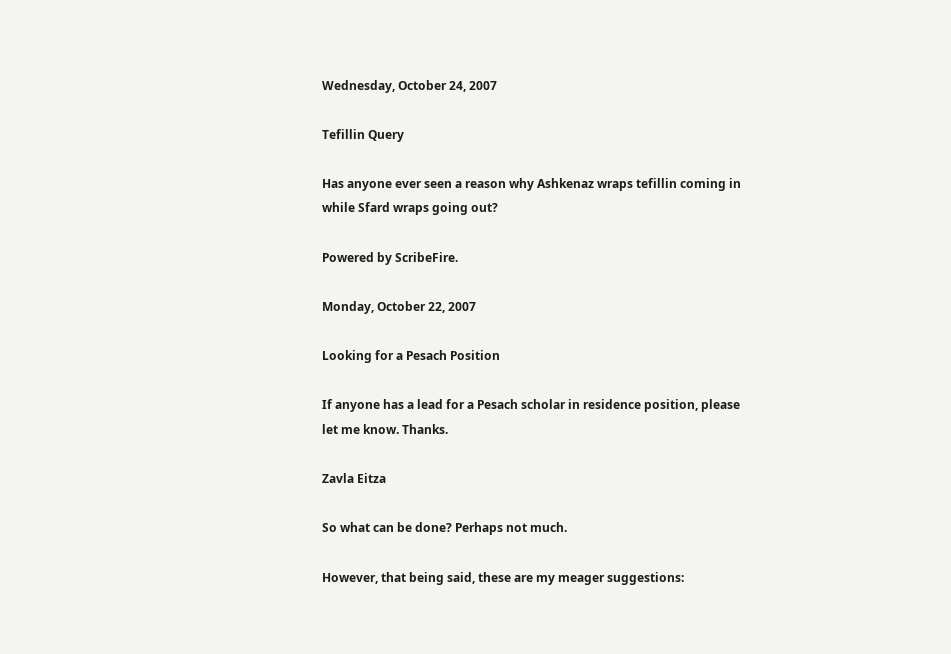Wednesday, October 24, 2007

Tefillin Query

Has anyone ever seen a reason why Ashkenaz wraps tefillin coming in while Sfard wraps going out?

Powered by ScribeFire.

Monday, October 22, 2007

Looking for a Pesach Position

If anyone has a lead for a Pesach scholar in residence position, please let me know. Thanks.

Zavla Eitza

So what can be done? Perhaps not much.

However, that being said, these are my meager suggestions: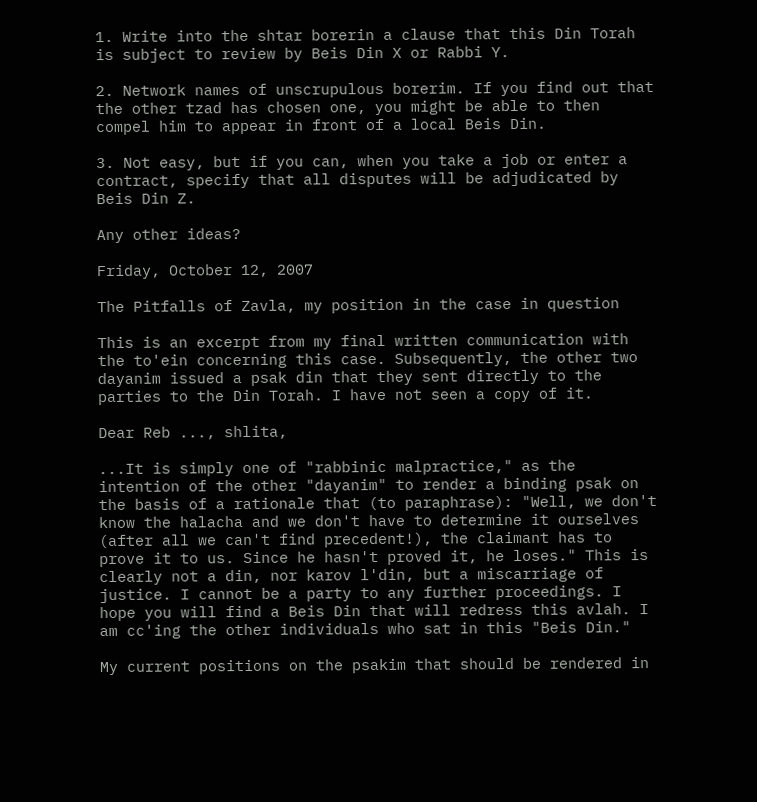1. Write into the shtar borerin a clause that this Din Torah is subject to review by Beis Din X or Rabbi Y.

2. Network names of unscrupulous borerim. If you find out that the other tzad has chosen one, you might be able to then compel him to appear in front of a local Beis Din.

3. Not easy, but if you can, when you take a job or enter a contract, specify that all disputes will be adjudicated by Beis Din Z.

Any other ideas?

Friday, October 12, 2007

The Pitfalls of Zavla, my position in the case in question

This is an excerpt from my final written communication with the to'ein concerning this case. Subsequently, the other two dayanim issued a psak din that they sent directly to the parties to the Din Torah. I have not seen a copy of it.

Dear Reb ..., shlita,

...It is simply one of "rabbinic malpractice," as the intention of the other "dayanim" to render a binding psak on the basis of a rationale that (to paraphrase): "Well, we don't know the halacha and we don't have to determine it ourselves (after all we can't find precedent!), the claimant has to prove it to us. Since he hasn't proved it, he loses." This is clearly not a din, nor karov l'din, but a miscarriage of justice. I cannot be a party to any further proceedings. I hope you will find a Beis Din that will redress this avlah. I am cc'ing the other individuals who sat in this "Beis Din."

My current positions on the psakim that should be rendered in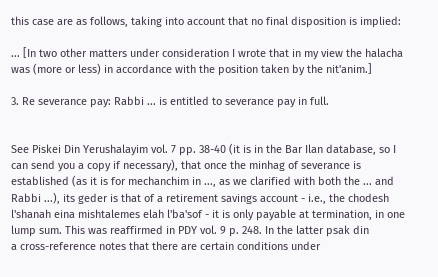this case are as follows, taking into account that no final disposition is implied:

... [In two other matters under consideration I wrote that in my view the halacha was (more or less) in accordance with the position taken by the nit'anim.]

3. Re severance pay: Rabbi ... is entitled to severance pay in full.


See Piskei Din Yerushalayim vol. 7 pp. 38-40 (it is in the Bar Ilan database, so I can send you a copy if necessary), that once the minhag of severance is established (as it is for mechanchim in ..., as we clarified with both the ... and Rabbi ...), its geder is that of a retirement savings account - i.e., the chodesh l'shanah eina mishtalemes elah l'ba'sof - it is only payable at termination, in one lump sum. This was reaffirmed in PDY vol. 9 p. 248. In the latter psak din
a cross-reference notes that there are certain conditions under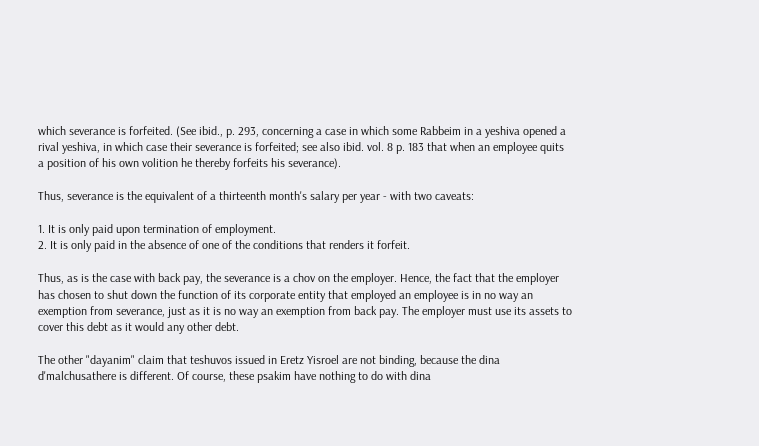which severance is forfeited. (See ibid., p. 293, concerning a case in which some Rabbeim in a yeshiva opened a rival yeshiva, in which case their severance is forfeited; see also ibid. vol. 8 p. 183 that when an employee quits a position of his own volition he thereby forfeits his severance).

Thus, severance is the equivalent of a thirteenth month's salary per year - with two caveats:

1. It is only paid upon termination of employment.
2. It is only paid in the absence of one of the conditions that renders it forfeit.

Thus, as is the case with back pay, the severance is a chov on the employer. Hence, the fact that the employer has chosen to shut down the function of its corporate entity that employed an employee is in no way an exemption from severance, just as it is no way an exemption from back pay. The employer must use its assets to cover this debt as it would any other debt.

The other "dayanim" claim that teshuvos issued in Eretz Yisroel are not binding, because the dina d'malchusathere is different. Of course, these psakim have nothing to do with dina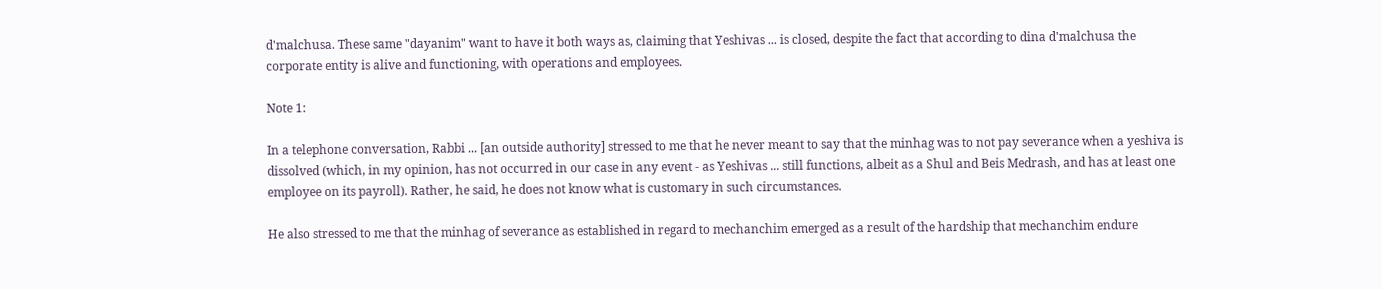d'malchusa. These same "dayanim" want to have it both ways as, claiming that Yeshivas ... is closed, despite the fact that according to dina d'malchusa the corporate entity is alive and functioning, with operations and employees.

Note 1:

In a telephone conversation, Rabbi ... [an outside authority] stressed to me that he never meant to say that the minhag was to not pay severance when a yeshiva is dissolved (which, in my opinion, has not occurred in our case in any event - as Yeshivas ... still functions, albeit as a Shul and Beis Medrash, and has at least one employee on its payroll). Rather, he said, he does not know what is customary in such circumstances.

He also stressed to me that the minhag of severance as established in regard to mechanchim emerged as a result of the hardship that mechanchim endure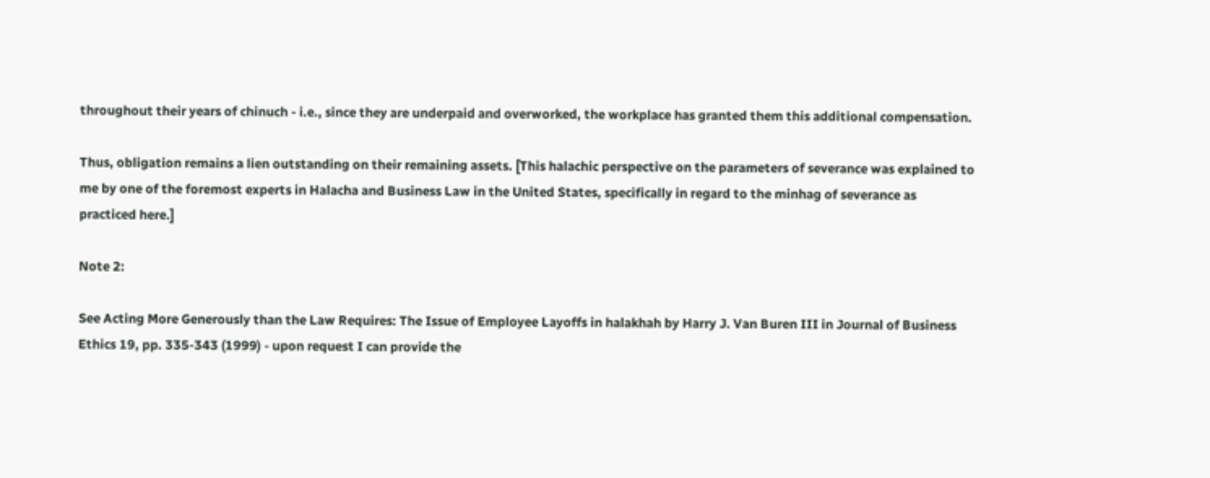throughout their years of chinuch - i.e., since they are underpaid and overworked, the workplace has granted them this additional compensation.

Thus, obligation remains a lien outstanding on their remaining assets. [This halachic perspective on the parameters of severance was explained to me by one of the foremost experts in Halacha and Business Law in the United States, specifically in regard to the minhag of severance as practiced here.]

Note 2:

See Acting More Generously than the Law Requires: The Issue of Employee Layoffs in halakhah by Harry J. Van Buren III in Journal of Business Ethics 19, pp. 335-343 (1999) - upon request I can provide the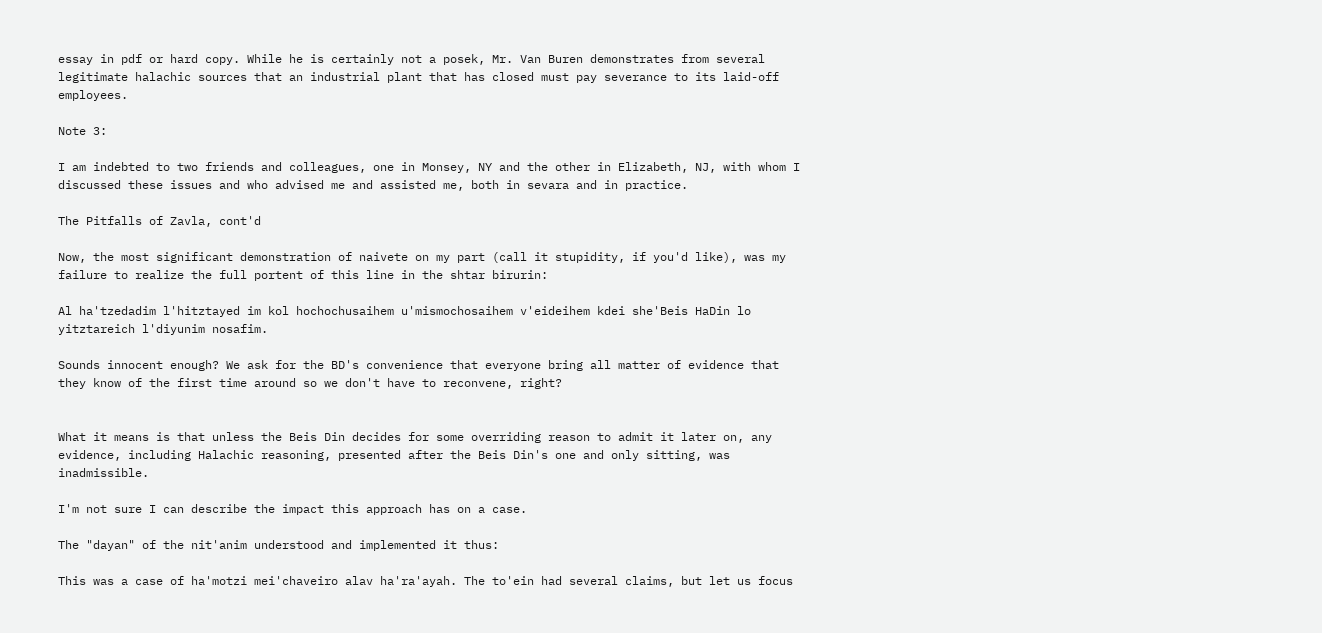essay in pdf or hard copy. While he is certainly not a posek, Mr. Van Buren demonstrates from several legitimate halachic sources that an industrial plant that has closed must pay severance to its laid-off employees.

Note 3:

I am indebted to two friends and colleagues, one in Monsey, NY and the other in Elizabeth, NJ, with whom I discussed these issues and who advised me and assisted me, both in sevara and in practice.

The Pitfalls of Zavla, cont'd

Now, the most significant demonstration of naivete on my part (call it stupidity, if you'd like), was my failure to realize the full portent of this line in the shtar birurin:

Al ha'tzedadim l'hitztayed im kol hochochusaihem u'mismochosaihem v'eideihem kdei she'Beis HaDin lo yitztareich l'diyunim nosafim.

Sounds innocent enough? We ask for the BD's convenience that everyone bring all matter of evidence that they know of the first time around so we don't have to reconvene, right?


What it means is that unless the Beis Din decides for some overriding reason to admit it later on, any evidence, including Halachic reasoning, presented after the Beis Din's one and only sitting, was inadmissible.

I'm not sure I can describe the impact this approach has on a case.

The "dayan" of the nit'anim understood and implemented it thus:

This was a case of ha'motzi mei'chaveiro alav ha'ra'ayah. The to'ein had several claims, but let us focus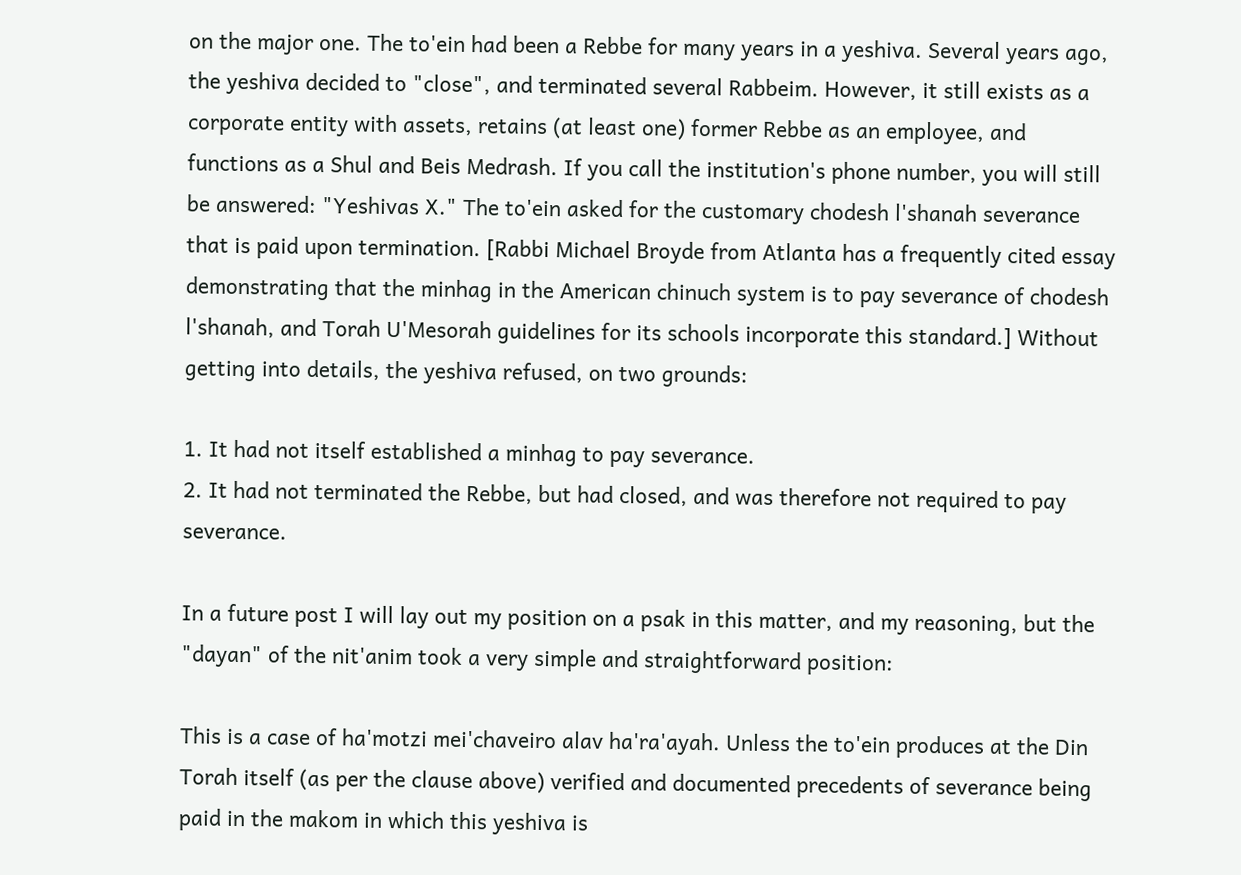on the major one. The to'ein had been a Rebbe for many years in a yeshiva. Several years ago, the yeshiva decided to "close", and terminated several Rabbeim. However, it still exists as a corporate entity with assets, retains (at least one) former Rebbe as an employee, and functions as a Shul and Beis Medrash. If you call the institution's phone number, you will still be answered: "Yeshivas X." The to'ein asked for the customary chodesh l'shanah severance that is paid upon termination. [Rabbi Michael Broyde from Atlanta has a frequently cited essay demonstrating that the minhag in the American chinuch system is to pay severance of chodesh l'shanah, and Torah U'Mesorah guidelines for its schools incorporate this standard.] Without getting into details, the yeshiva refused, on two grounds:

1. It had not itself established a minhag to pay severance.
2. It had not terminated the Rebbe, but had closed, and was therefore not required to pay severance.

In a future post I will lay out my position on a psak in this matter, and my reasoning, but the "dayan" of the nit'anim took a very simple and straightforward position:

This is a case of ha'motzi mei'chaveiro alav ha'ra'ayah. Unless the to'ein produces at the Din Torah itself (as per the clause above) verified and documented precedents of severance being paid in the makom in which this yeshiva is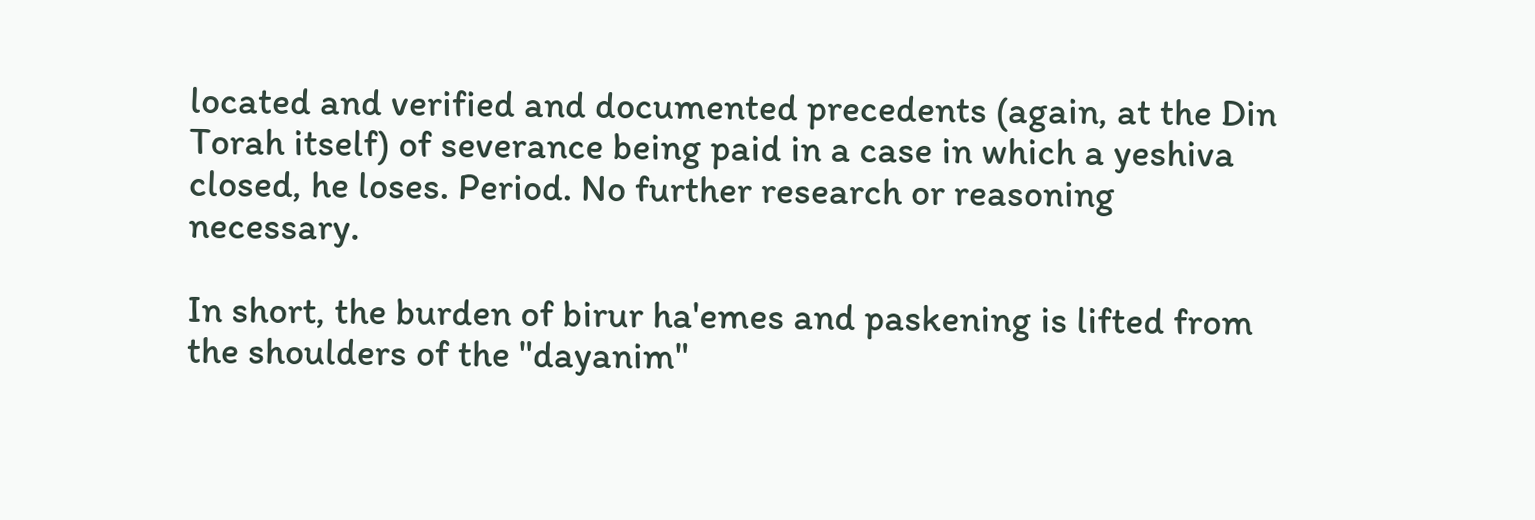located and verified and documented precedents (again, at the Din Torah itself) of severance being paid in a case in which a yeshiva closed, he loses. Period. No further research or reasoning necessary.

In short, the burden of birur ha'emes and paskening is lifted from the shoulders of the "dayanim"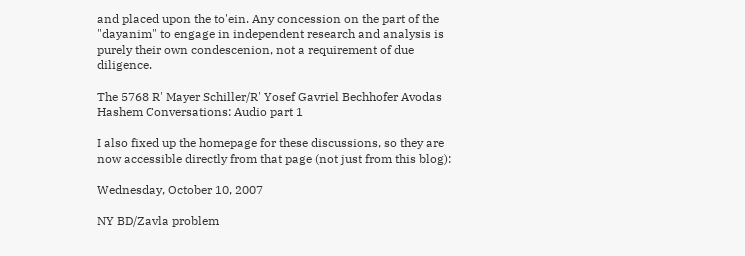and placed upon the to'ein. Any concession on the part of the "dayanim" to engage in independent research and analysis is purely their own condescenion, not a requirement of due diligence.

The 5768 R' Mayer Schiller/R' Yosef Gavriel Bechhofer Avodas Hashem Conversations: Audio part 1

I also fixed up the homepage for these discussions, so they are now accessible directly from that page (not just from this blog):

Wednesday, October 10, 2007

NY BD/Zavla problem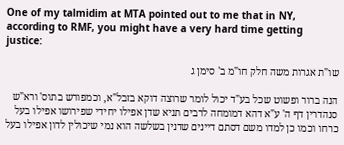One of my talmidim at MTA pointed out to me that in NY, according to RMF, you might have a very hard time getting justice:

שו"ת אגרות משה חלק חו"מ ב' סימן ג

הנה ברור ופשוט שכל בע"ד יכול לומר שרוצה דוקא בזבל"א, וכמפורש בתוס' ורא"ש סנהדרין דף ה' ע"א דהא דמומחה לרבים תניא שדן אפילו יחידי שפירושו אפילו בעל כרחו וכמו כן למדו משם דסתם דיינים שדנין בשלשה הוא נמי שיכולין לדון אפילו בעל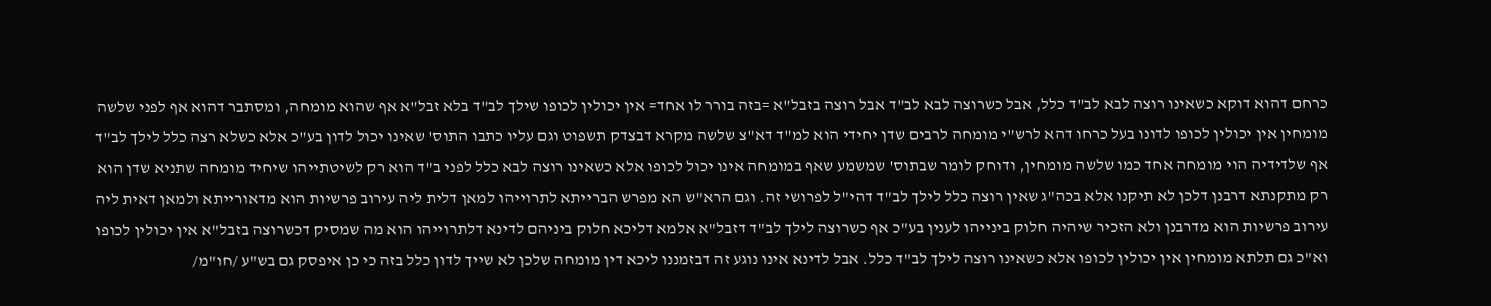כרחם דהוא דוקא כשאינו רוצה לבא לב"ד כלל, אבל כשרוצה לבא לב"ד אבל רוצה בזבל"א =בזה בורר לו אחד= אין יכולין לכופו שילך לב"ד בלא זבל"א אף שהוא מומחה, ומסתבר דהוא אף לפני שלשה מומחין אין יכולין לכופו לדונו בעל כרחו דהא לרש"י מומחה לרבים שדן יחידי הוא למ"ד דא"צ שלשה מקרא דבצדק תשפוט וגם עליו כתבו התוס' שאינו יכול לדון בע"כ אלא כשלא רצה כלל לילך לב"ד אף שלדידיה הוי מומחה אחד כמו שלשה מומחין, ודוחק לומר שבתוס' שמשמע שאף במומחה אינו יכול לכופו אלא כשאינו רוצה לבא כלל לפני ב"ד הוא רק לשיטתייהו שיחיד מומחה שתניא שדן הוא רק מתקנתא דרבנן דלכן לא תיקנו אלא בכה"ג שאין רוצה כלל לילך לב"ד דהי"ל לפרושי זה. וגם הרא"ש הא מפרש הברייתא לתרוייהו למאן דלית ליה עירוב פרשיות הוא מדאורייתא ולמאן דאית ליה עירוב פרשיות הוא מדרבנן ולא הזכיר שיהיה חלוק בינייהו לענין בע"כ אף כשרוצה לילך לב"ד דזבל"א אלמא דליכא חלוק ביניהם לדינא דלתרוייהו הוא מה שמסיק דכשרוצה בזבל"א אין יכולין לכופו וא"כ גם תלתא מומחין אין יכולין לכופו אלא כשאינו רוצה לילך לב"ד כלל. אבל לדינא אינו נוגע זה דבזמננו ליכא דין מומחה שלכן לא שייך לדון כלל בזה כי כן איפסק גם בש"ע /חו"מ/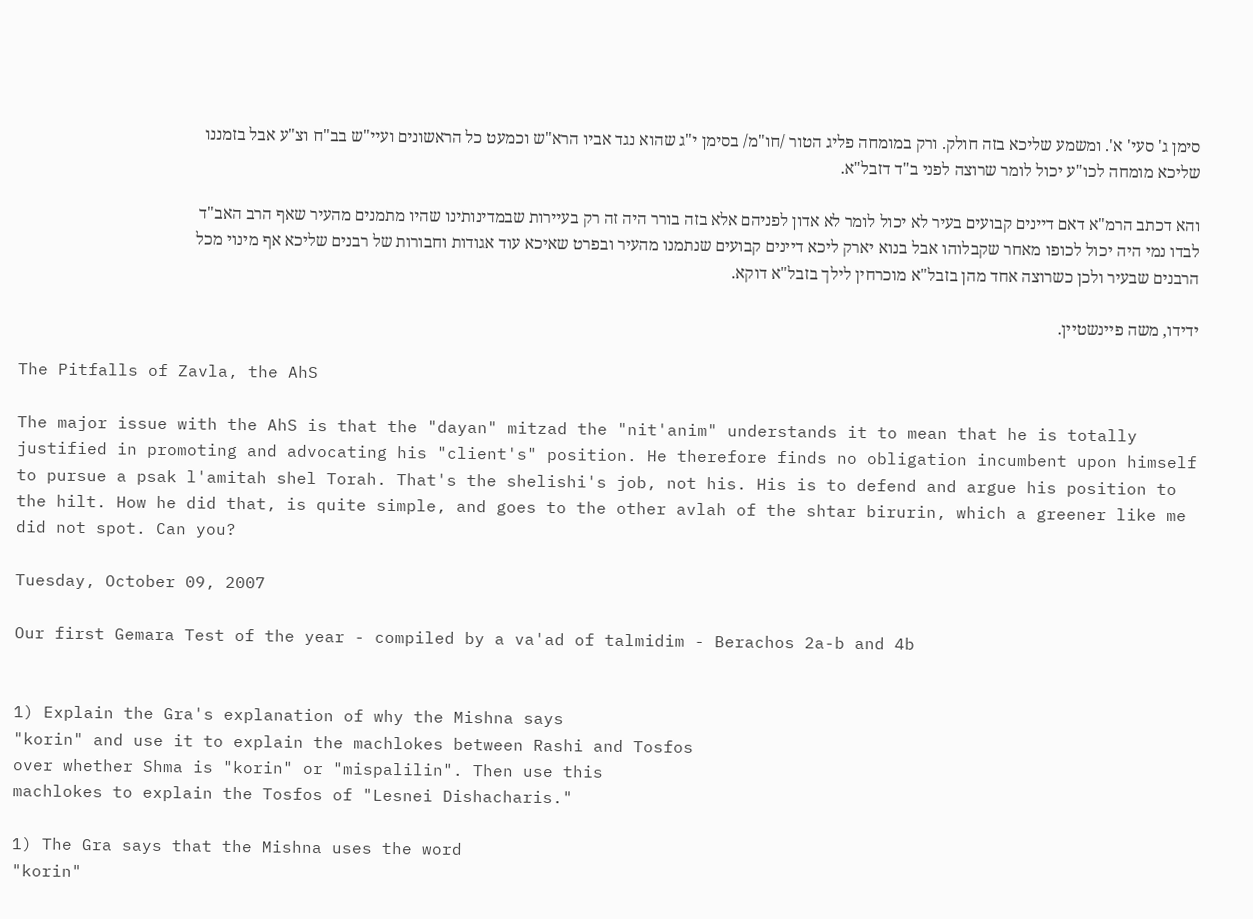סימן ג' סעי' א'. ומשמע שליכא בזה חולק. ורק במומחה פליג הטור /חו"מ/ בסימן י"ג שהוא נגד אביו הרא"ש וכמעט כל הראשונים ועיי"ש בב"ח וצ"ע אבל בזמננו שליכא מומחה לכו"ע יכול לומר שרוצה לפני ב"ד דזבל"א.

והא דכתב הרמ"א דאם דיינים קבועים בעיר לא יכול לומר לא אדון לפניהם אלא בזה בורר היה זה רק בעיירות שבמדינותינו שהיו מתמנים מהעיר שאף הרב האב"ד לבדו נמי היה יכול לכופו מאחר שקבלוהו אבל בנוא יארק ליכא דיינים קבועים שנתמנו מהעיר ובפרט שאיכא עוד אגודות וחבורות של רבנים שליכא אף מינוי מכל הרבנים שבעיר ולכן כשרוצה אחד מהן בזבל"א מוכרחין לילך בזבל"א דוקא.

ידידו, משה פיינשטיין.

The Pitfalls of Zavla, the AhS

The major issue with the AhS is that the "dayan" mitzad the "nit'anim" understands it to mean that he is totally justified in promoting and advocating his "client's" position. He therefore finds no obligation incumbent upon himself to pursue a psak l'amitah shel Torah. That's the shelishi's job, not his. His is to defend and argue his position to the hilt. How he did that, is quite simple, and goes to the other avlah of the shtar birurin, which a greener like me did not spot. Can you?

Tuesday, October 09, 2007

Our first Gemara Test of the year - compiled by a va'ad of talmidim - Berachos 2a-b and 4b


1) Explain the Gra's explanation of why the Mishna says
"korin" and use it to explain the machlokes between Rashi and Tosfos
over whether Shma is "korin" or "mispalilin". Then use this
machlokes to explain the Tosfos of "Lesnei Dishacharis."

1) The Gra says that the Mishna uses the word
"korin"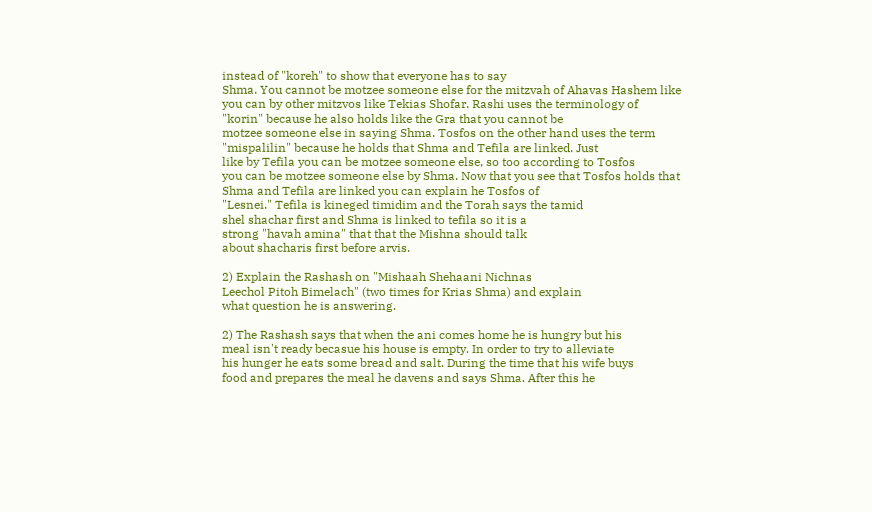instead of "koreh" to show that everyone has to say
Shma. You cannot be motzee someone else for the mitzvah of Ahavas Hashem like
you can by other mitzvos like Tekias Shofar. Rashi uses the terminology of
"korin" because he also holds like the Gra that you cannot be
motzee someone else in saying Shma. Tosfos on the other hand uses the term
"mispalilin" because he holds that Shma and Tefila are linked. Just
like by Tefila you can be motzee someone else, so too according to Tosfos
you can be motzee someone else by Shma. Now that you see that Tosfos holds that
Shma and Tefila are linked you can explain he Tosfos of
"Lesnei." Tefila is kineged timidim and the Torah says the tamid
shel shachar first and Shma is linked to tefila so it is a
strong "havah amina" that that the Mishna should talk
about shacharis first before arvis.

2) Explain the Rashash on "Mishaah Shehaani Nichnas
Leechol Pitoh Bimelach" (two times for Krias Shma) and explain
what question he is answering.

2) The Rashash says that when the ani comes home he is hungry but his
meal isn't ready becasue his house is empty. In order to try to alleviate
his hunger he eats some bread and salt. During the time that his wife buys
food and prepares the meal he davens and says Shma. After this he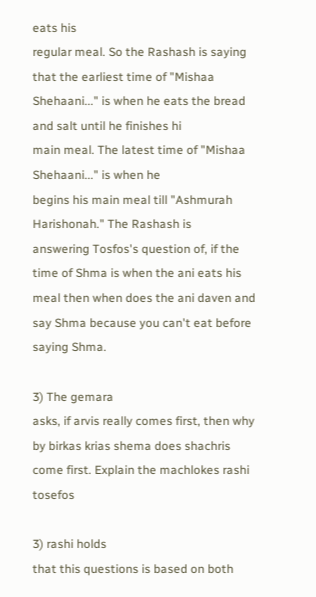eats his
regular meal. So the Rashash is saying that the earliest time of "Mishaa
Shehaani..." is when he eats the bread and salt until he finishes hi
main meal. The latest time of "Mishaa Shehaani..." is when he
begins his main meal till "Ashmurah Harishonah." The Rashash is
answering Tosfos's question of, if the time of Shma is when the ani eats his
meal then when does the ani daven and say Shma because you can't eat before
saying Shma.

3) The gemara
asks, if arvis really comes first, then why by birkas krias shema does shachris
come first. Explain the machlokes rashi tosefos

3) rashi holds
that this questions is based on both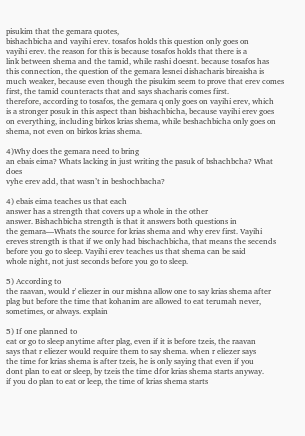pisukim that the gemara quotes,
bishachbicha and vayihi erev. tosafos holds this question only goes on
vayihi erev. the reason for this is because tosafos holds that there is a
link between shema and the tamid, while rashi doesnt. because tosafos has
this connection, the question of the gemara lesnei dishacharis bireaisha is
much weaker, because even though the pisukim seem to prove that erev comes
first, the tamid counteracts that and says shacharis comes first.
therefore, according to tosafos, the gemara q only goes on vayihi erev, which
is a stronger posuk in this aspect than bishachbicha, because vayihi erev goes
on everything, including birkos krias shema, while beshachbicha only goes on
shema, not even on birkos krias shema.

4)Why does the gemara need to bring
an ebais eima? Whats lacking in just writing the pasuk of bshachbcha? What does
vyhe erev add, that wasn’t in beshochbacha?

4) ebais eima teaches us that each
answer has a strength that covers up a whole in the other
answer. Bishachbicha strength is that it answers both questions in
the gemara—Whats the source for krias shema and why erev first. Vayihi
ereves strength is that if we only had bischachbicha, that means the secends
before you go to sleep. Vayihi erev teaches us that shema can be said
whole night, not just seconds before you go to sleep.

5) According to
the raavan, would r' eliezer in our mishna allow one to say krias shema after
plag but before the time that kohanim are allowed to eat terumah never,
sometimes, or always. explain

5) If one planned to
eat or go to sleep anytime after plag, even if it is before tzeis, the raavan
says that r eliezer would require them to say shema. when r eliezer says
the time for krias shema is after tzeis, he is only saying that even if you
dont plan to eat or sleep, by tzeis the time dfor krias shema starts anyway.
if you do plan to eat or leep, the time of krias shema starts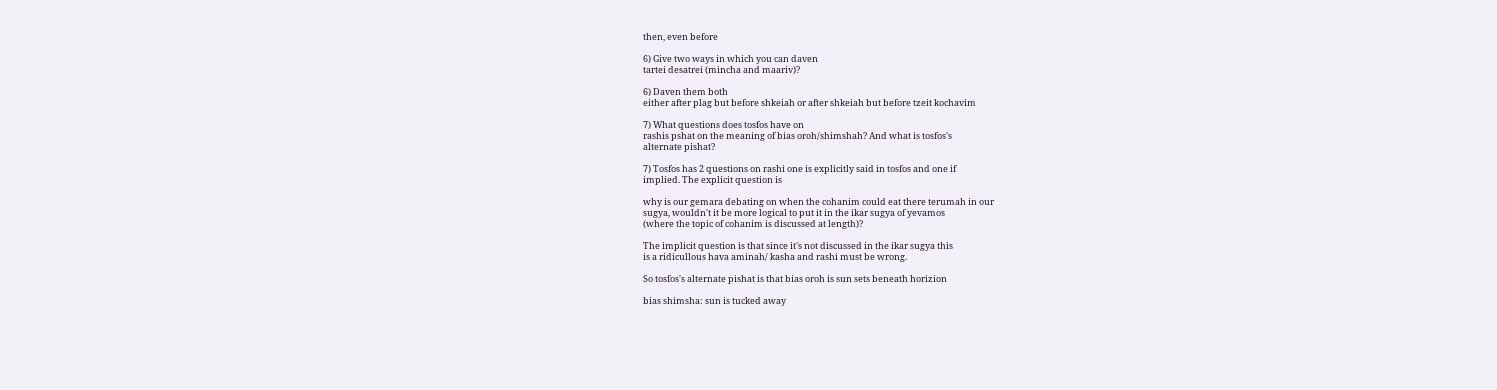then, even before

6) Give two ways in which you can daven
tartei desatrei (mincha and maariv)?

6) Daven them both
either after plag but before shkeiah or after shkeiah but before tzeit kochavim

7) What questions does tosfos have on
rashis pshat on the meaning of bias oroh/shimshah? And what is tosfos's
alternate pishat?

7) Tosfos has 2 questions on rashi one is explicitly said in tosfos and one if
implied. The explicit question is

why is our gemara debating on when the cohanim could eat there terumah in our
sugya, wouldn't it be more logical to put it in the ikar sugya of yevamos
(where the topic of cohanim is discussed at length)?

The implicit question is that since it's not discussed in the ikar sugya this
is a ridicullous hava aminah/ kasha and rashi must be wrong.

So tosfos's alternate pishat is that bias oroh is sun sets beneath horizion

bias shimsha: sun is tucked away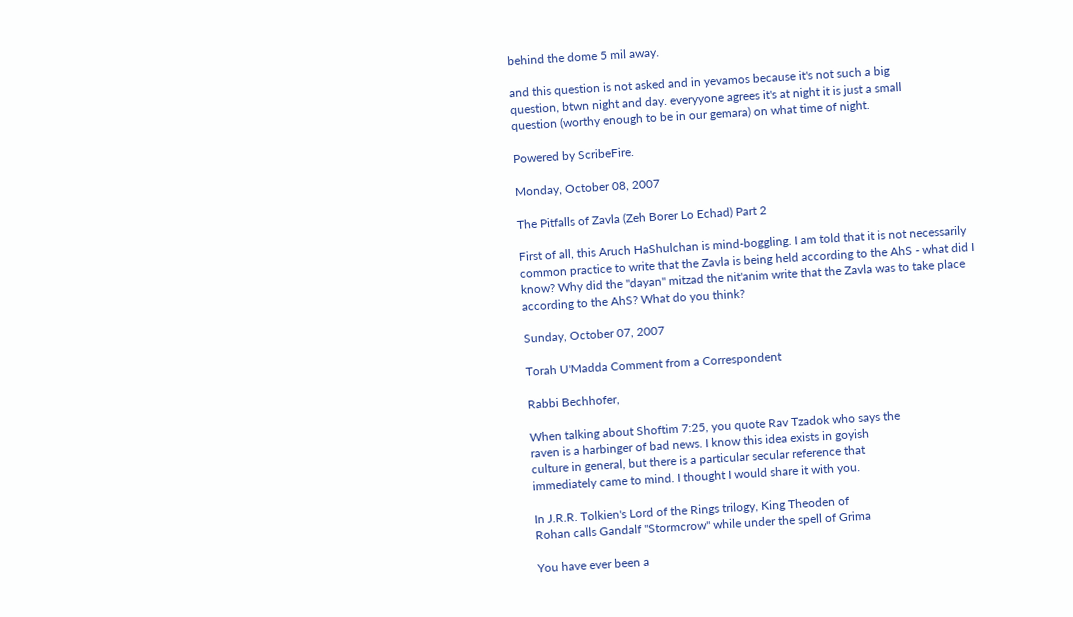behind the dome 5 mil away.

and this question is not asked and in yevamos because it's not such a big
question, btwn night and day. everyyone agrees it's at night it is just a small
question (worthy enough to be in our gemara) on what time of night.

Powered by ScribeFire.

Monday, October 08, 2007

The Pitfalls of Zavla (Zeh Borer Lo Echad) Part 2

First of all, this Aruch HaShulchan is mind-boggling. I am told that it is not necessarily common practice to write that the Zavla is being held according to the AhS - what did I know? Why did the "dayan" mitzad the nit'anim write that the Zavla was to take place according to the AhS? What do you think?

Sunday, October 07, 2007

Torah U'Madda Comment from a Correspondent

Rabbi Bechhofer,

When talking about Shoftim 7:25, you quote Rav Tzadok who says the
raven is a harbinger of bad news. I know this idea exists in goyish
culture in general, but there is a particular secular reference that
immediately came to mind. I thought I would share it with you.

In J.R.R. Tolkien's Lord of the Rings trilogy, King Theoden of
Rohan calls Gandalf "Stormcrow" while under the spell of Grima

You have ever been a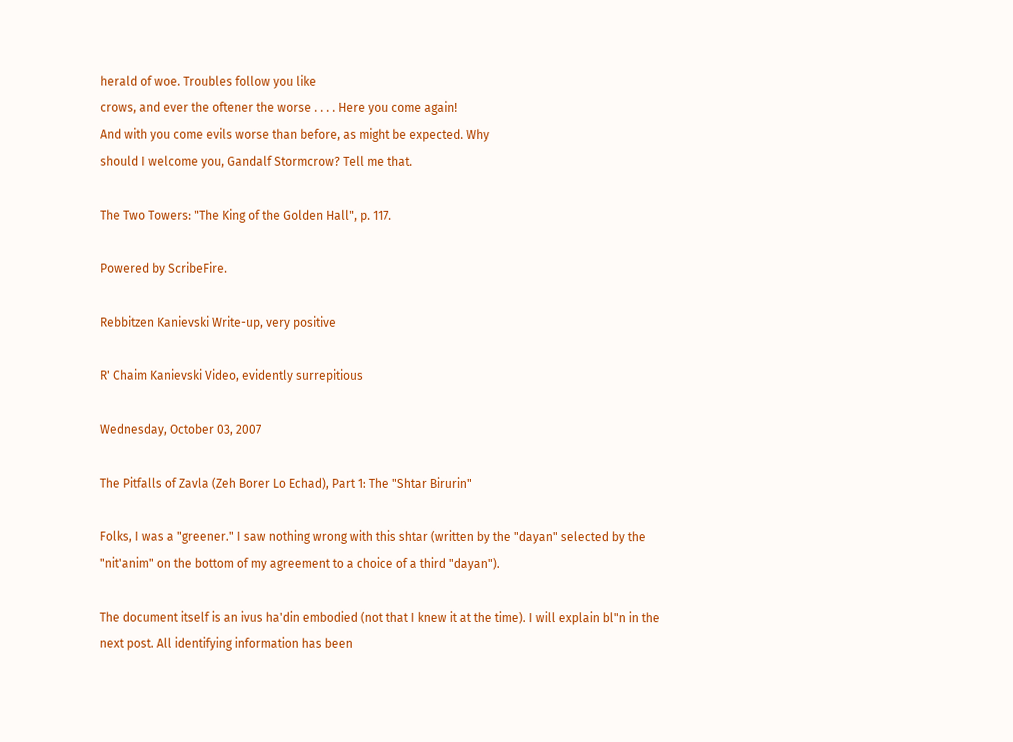herald of woe. Troubles follow you like
crows, and ever the oftener the worse . . . . Here you come again!
And with you come evils worse than before, as might be expected. Why
should I welcome you, Gandalf Stormcrow? Tell me that.

The Two Towers: "The King of the Golden Hall", p. 117.

Powered by ScribeFire.

Rebbitzen Kanievski Write-up, very positive

R' Chaim Kanievski Video, evidently surrepitious

Wednesday, October 03, 2007

The Pitfalls of Zavla (Zeh Borer Lo Echad), Part 1: The "Shtar Birurin"

Folks, I was a "greener." I saw nothing wrong with this shtar (written by the "dayan" selected by the "nit'anim" on the bottom of my agreement to a choice of a third "dayan").

The document itself is an ivus ha'din embodied (not that I knew it at the time). I will explain bl"n in the next post. All identifying information has been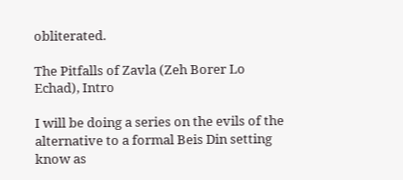obliterated.

The Pitfalls of Zavla (Zeh Borer Lo Echad), Intro

I will be doing a series on the evils of the alternative to a formal Beis Din setting know as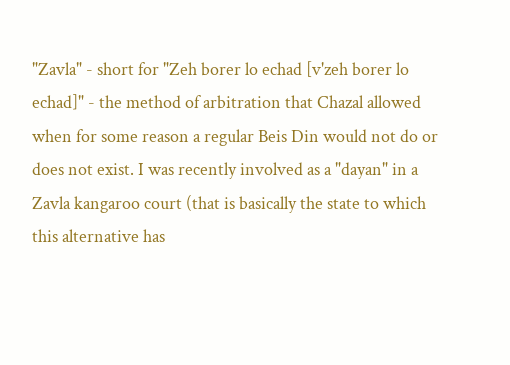"Zavla" - short for "Zeh borer lo echad [v'zeh borer lo echad]" - the method of arbitration that Chazal allowed when for some reason a regular Beis Din would not do or does not exist. I was recently involved as a "dayan" in a Zavla kangaroo court (that is basically the state to which this alternative has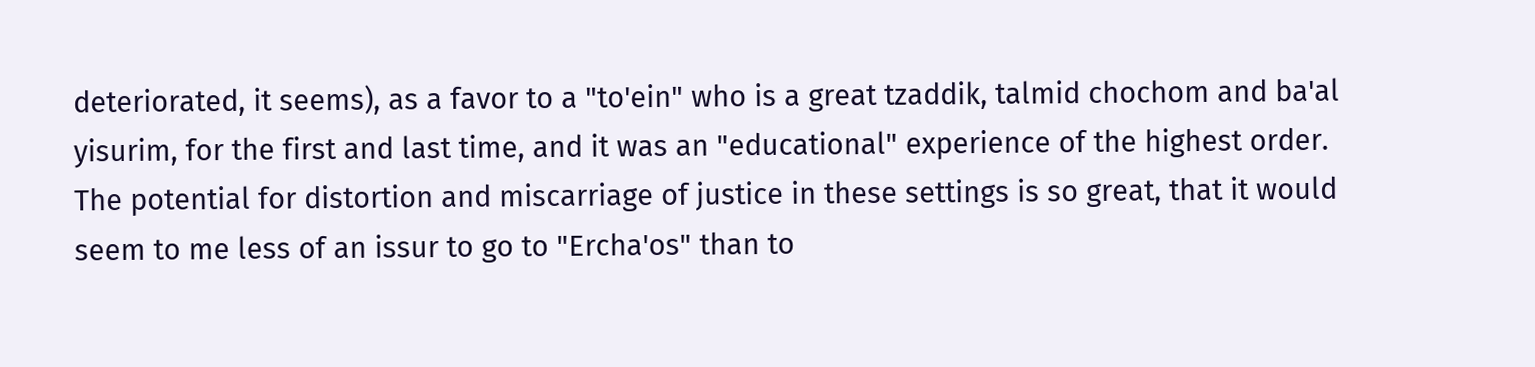deteriorated, it seems), as a favor to a "to'ein" who is a great tzaddik, talmid chochom and ba'al yisurim, for the first and last time, and it was an "educational" experience of the highest order. The potential for distortion and miscarriage of justice in these settings is so great, that it would seem to me less of an issur to go to "Ercha'os" than to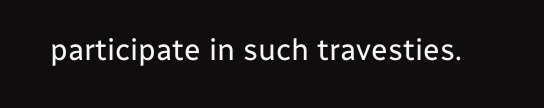participate in such travesties.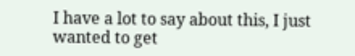I have a lot to say about this, I just wanted to get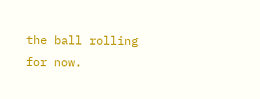the ball rolling for now.